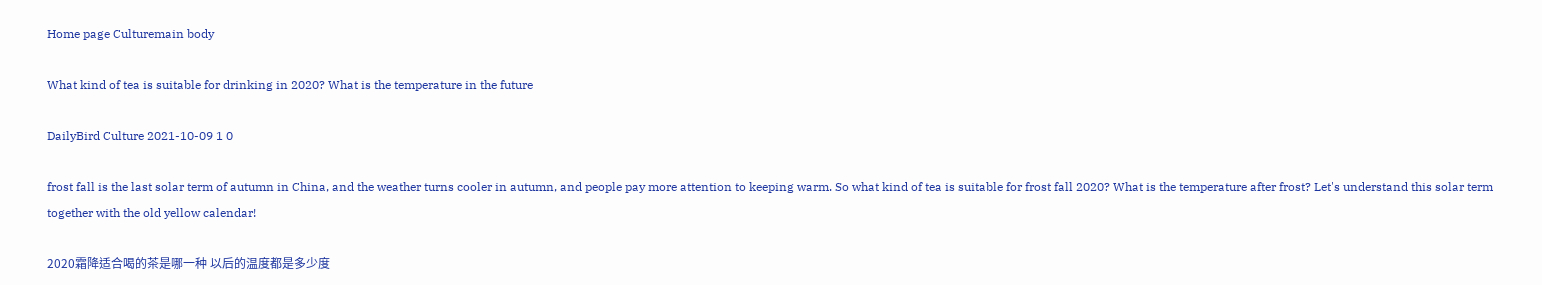Home page Culturemain body

What kind of tea is suitable for drinking in 2020? What is the temperature in the future

DailyBird Culture 2021-10-09 1 0

frost fall is the last solar term of autumn in China, and the weather turns cooler in autumn, and people pay more attention to keeping warm. So what kind of tea is suitable for frost fall 2020? What is the temperature after frost? Let's understand this solar term together with the old yellow calendar!

2020霜降适合喝的茶是哪一种 以后的温度都是多少度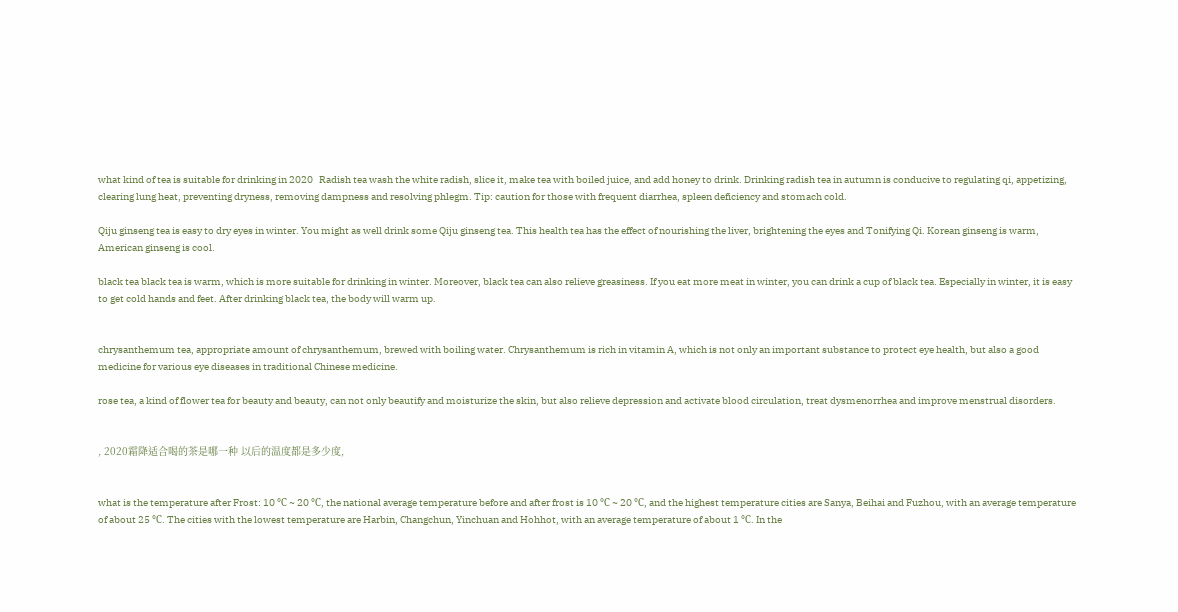what kind of tea is suitable for drinking in 2020   Radish tea wash the white radish, slice it, make tea with boiled juice, and add honey to drink. Drinking radish tea in autumn is conducive to regulating qi, appetizing, clearing lung heat, preventing dryness, removing dampness and resolving phlegm. Tip: caution for those with frequent diarrhea, spleen deficiency and stomach cold.

Qiju ginseng tea is easy to dry eyes in winter. You might as well drink some Qiju ginseng tea. This health tea has the effect of nourishing the liver, brightening the eyes and Tonifying Qi. Korean ginseng is warm, American ginseng is cool.

black tea black tea is warm, which is more suitable for drinking in winter. Moreover, black tea can also relieve greasiness. If you eat more meat in winter, you can drink a cup of black tea. Especially in winter, it is easy to get cold hands and feet. After drinking black tea, the body will warm up.


chrysanthemum tea, appropriate amount of chrysanthemum, brewed with boiling water. Chrysanthemum is rich in vitamin A, which is not only an important substance to protect eye health, but also a good medicine for various eye diseases in traditional Chinese medicine.

rose tea, a kind of flower tea for beauty and beauty, can not only beautify and moisturize the skin, but also relieve depression and activate blood circulation, treat dysmenorrhea and improve menstrual disorders.


, 2020霜降适合喝的茶是哪一种 以后的温度都是多少度,


what is the temperature after Frost: 10 ℃ ~ 20 ℃, the national average temperature before and after frost is 10 ℃ ~ 20 ℃, and the highest temperature cities are Sanya, Beihai and Fuzhou, with an average temperature of about 25 ℃. The cities with the lowest temperature are Harbin, Changchun, Yinchuan and Hohhot, with an average temperature of about 1 ℃. In the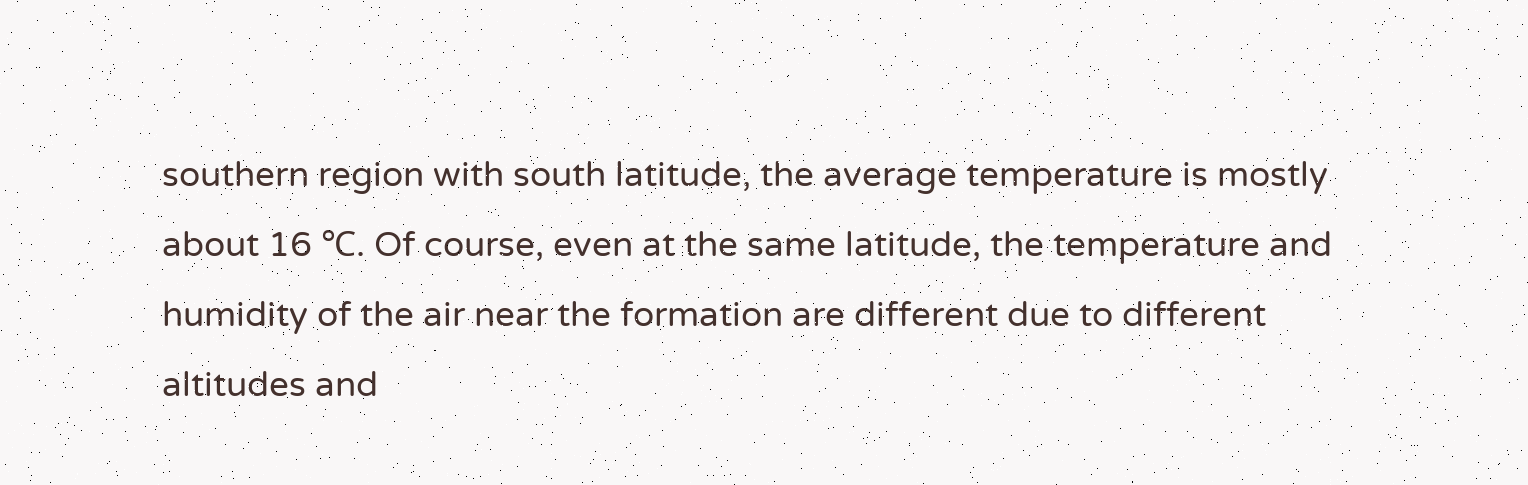southern region with south latitude, the average temperature is mostly about 16 ℃. Of course, even at the same latitude, the temperature and humidity of the air near the formation are different due to different altitudes and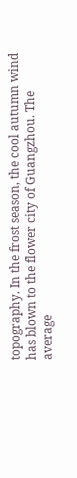topography. In the frost season, the cool autumn wind has blown to the flower city of Guangzhou. The average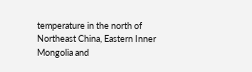temperature in the north of Northeast China, Eastern Inner Mongolia and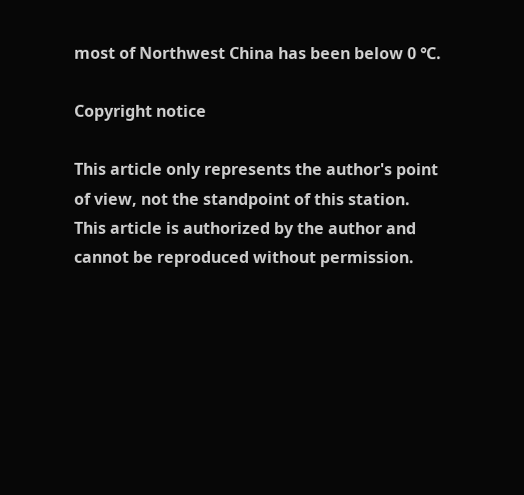most of Northwest China has been below 0 ℃.

Copyright notice

This article only represents the author's point of view, not the standpoint of this station.
This article is authorized by the author and cannot be reproduced without permission.